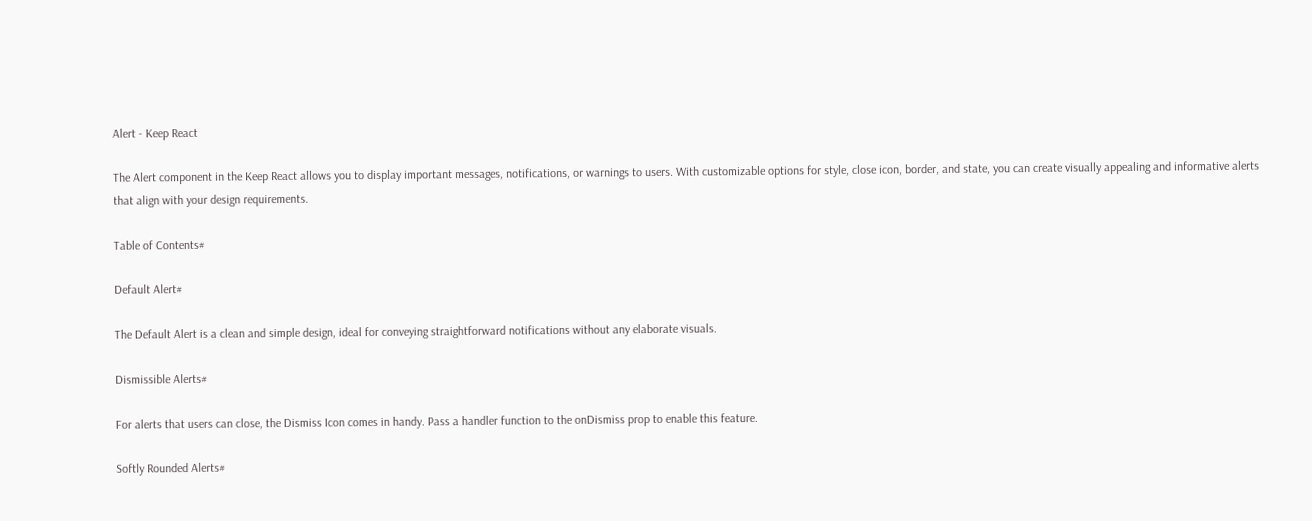Alert - Keep React

The Alert component in the Keep React allows you to display important messages, notifications, or warnings to users. With customizable options for style, close icon, border, and state, you can create visually appealing and informative alerts that align with your design requirements.

Table of Contents#

Default Alert#

The Default Alert is a clean and simple design, ideal for conveying straightforward notifications without any elaborate visuals.

Dismissible Alerts#

For alerts that users can close, the Dismiss Icon comes in handy. Pass a handler function to the onDismiss prop to enable this feature.

Softly Rounded Alerts#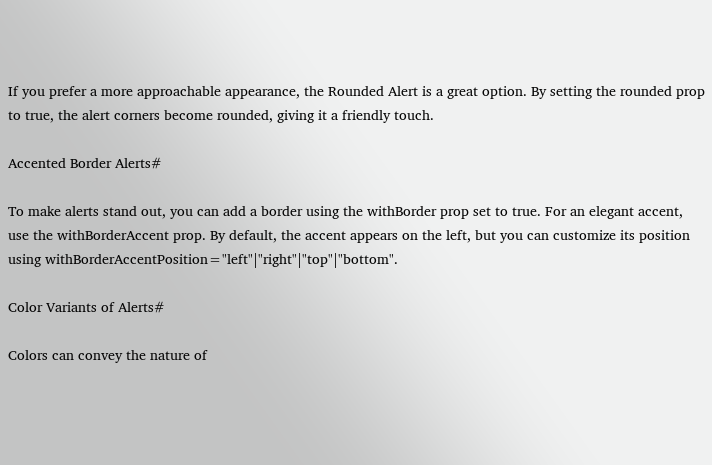If you prefer a more approachable appearance, the Rounded Alert is a great option. By setting the rounded prop to true, the alert corners become rounded, giving it a friendly touch.

Accented Border Alerts#

To make alerts stand out, you can add a border using the withBorder prop set to true. For an elegant accent, use the withBorderAccent prop. By default, the accent appears on the left, but you can customize its position using withBorderAccentPosition="left"|"right"|"top"|"bottom".

Color Variants of Alerts#

Colors can convey the nature of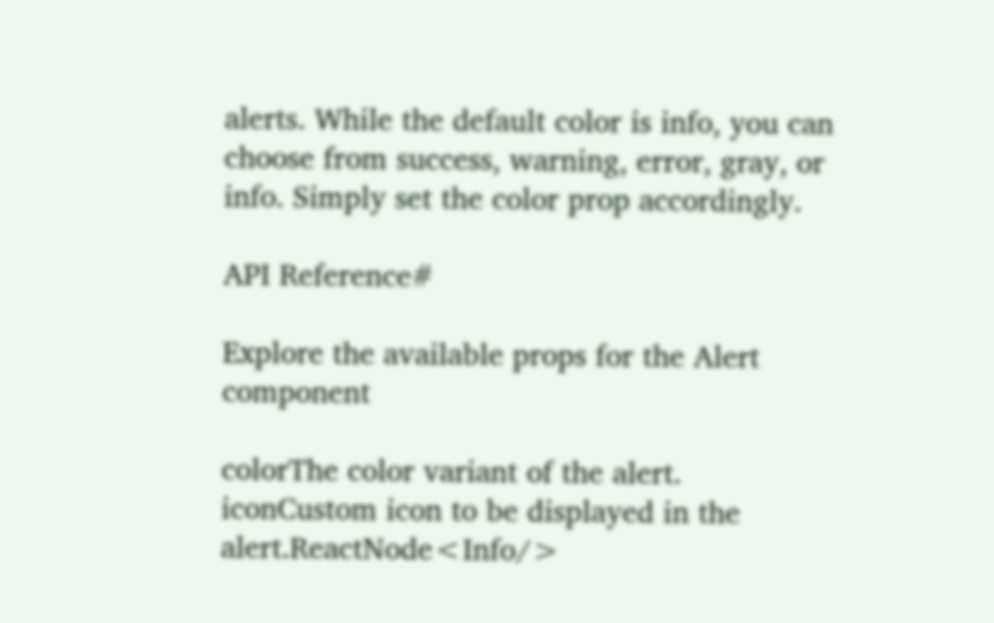alerts. While the default color is info, you can choose from success, warning, error, gray, or info. Simply set the color prop accordingly.

API Reference#

Explore the available props for the Alert component

colorThe color variant of the alert.
iconCustom icon to be displayed in the alert.ReactNode<Info/>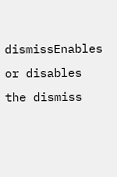dismissEnables or disables the dismiss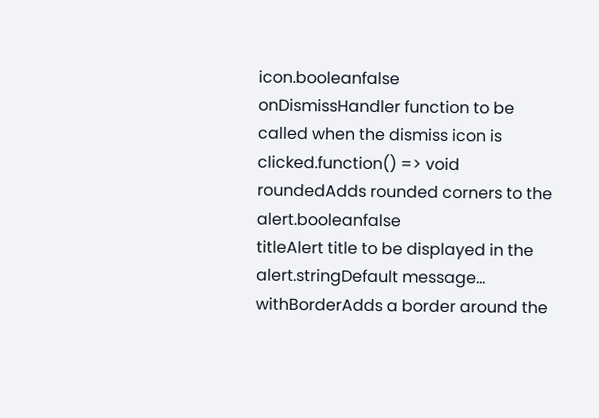icon.booleanfalse
onDismissHandler function to be called when the dismiss icon is clicked.function() => void
roundedAdds rounded corners to the alert.booleanfalse
titleAlert title to be displayed in the alert.stringDefault message...
withBorderAdds a border around the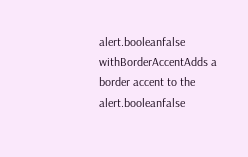alert.booleanfalse
withBorderAccentAdds a border accent to the alert.booleanfalse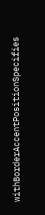withBorderAccentPositionSpecifies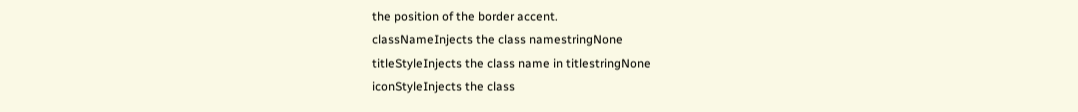the position of the border accent.
classNameInjects the class namestringNone
titleStyleInjects the class name in titlestringNone
iconStyleInjects the class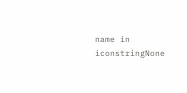name in iconstringNone